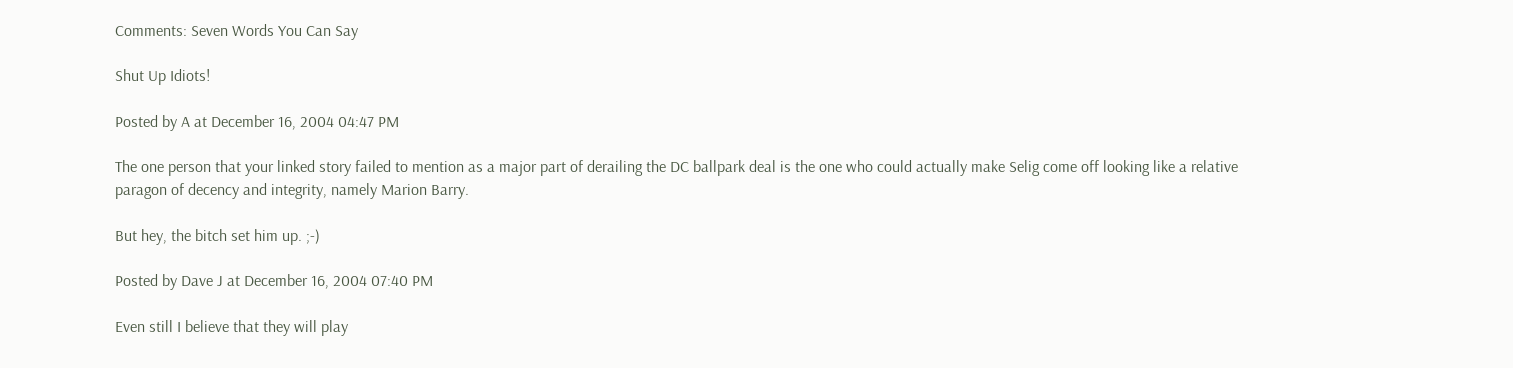Comments: Seven Words You Can Say

Shut Up Idiots!

Posted by A at December 16, 2004 04:47 PM

The one person that your linked story failed to mention as a major part of derailing the DC ballpark deal is the one who could actually make Selig come off looking like a relative paragon of decency and integrity, namely Marion Barry.

But hey, the bitch set him up. ;-)

Posted by Dave J at December 16, 2004 07:40 PM

Even still I believe that they will play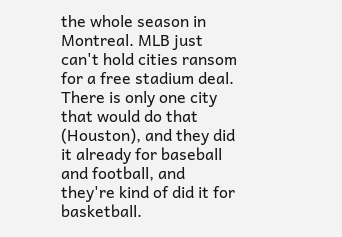the whole season in Montreal. MLB just can't hold cities ransom for a free stadium deal. There is only one city that would do that (Houston), and they did it already for baseball and football, and they're kind of did it for basketball.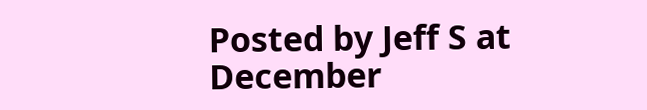Posted by Jeff S at December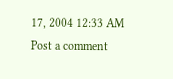17, 2004 12:33 AM
Post a comment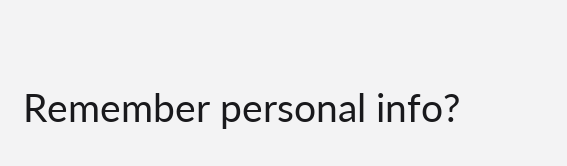Remember personal info?